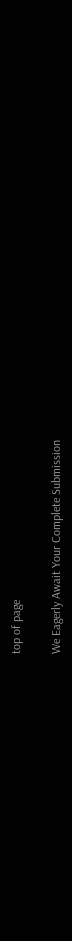top of page

We Eagerly Await Your Complete Submission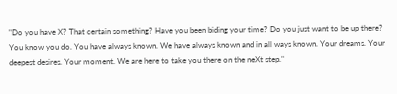"Do you have X? That certain something? Have you been biding your time? Do you just want to be up there? You know you do. You have always known. We have always known and in all ways known. Your dreams. Your deepest desires. Your moment. We are here to take you there on the neXt step."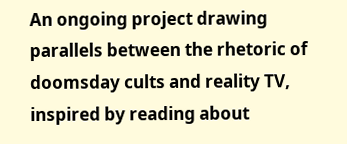An ongoing project drawing parallels between the rhetoric of doomsday cults and reality TV, inspired by reading about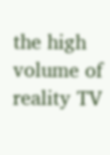the high volume of reality TV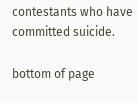contestants who have committed suicide.

bottom of page